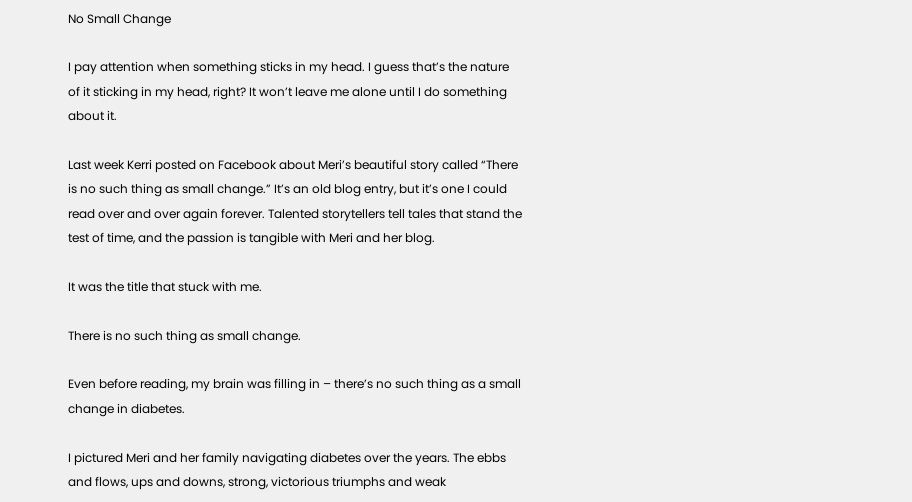No Small Change

I pay attention when something sticks in my head. I guess that’s the nature of it sticking in my head, right? It won’t leave me alone until I do something about it.

Last week Kerri posted on Facebook about Meri’s beautiful story called “There is no such thing as small change.” It’s an old blog entry, but it’s one I could read over and over again forever. Talented storytellers tell tales that stand the test of time, and the passion is tangible with Meri and her blog.

It was the title that stuck with me.

There is no such thing as small change.

Even before reading, my brain was filling in – there’s no such thing as a small change in diabetes.

I pictured Meri and her family navigating diabetes over the years. The ebbs and flows, ups and downs, strong, victorious triumphs and weak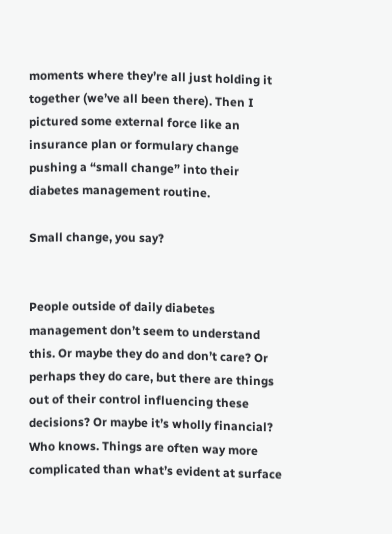moments where they’re all just holding it together (we’ve all been there). Then I pictured some external force like an insurance plan or formulary change pushing a “small change” into their diabetes management routine.

Small change, you say?


People outside of daily diabetes management don’t seem to understand this. Or maybe they do and don’t care? Or perhaps they do care, but there are things out of their control influencing these decisions? Or maybe it’s wholly financial? Who knows. Things are often way more complicated than what’s evident at surface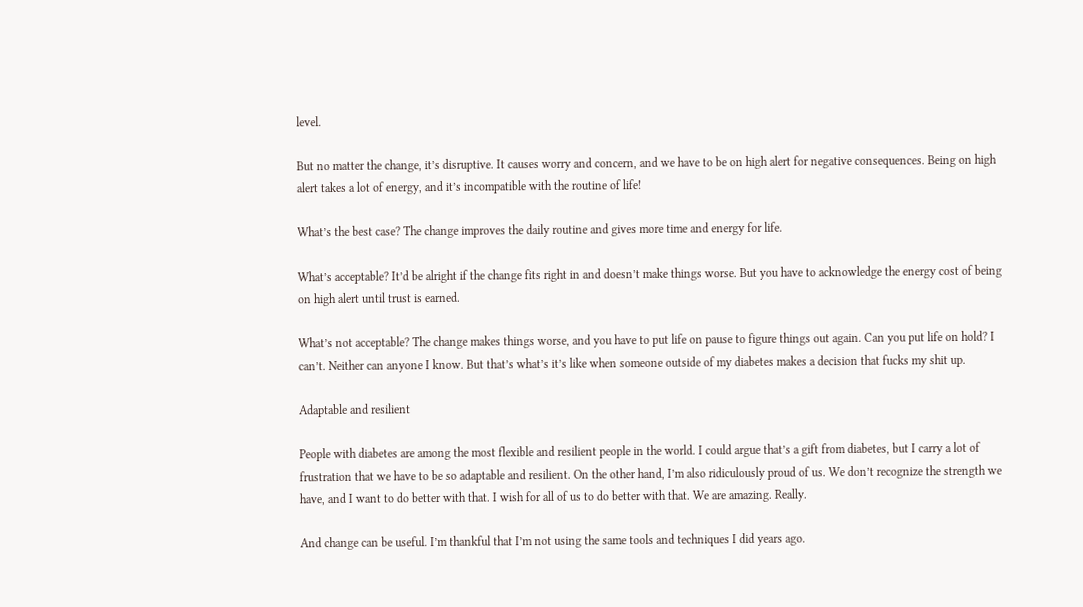level.

But no matter the change, it’s disruptive. It causes worry and concern, and we have to be on high alert for negative consequences. Being on high alert takes a lot of energy, and it’s incompatible with the routine of life!

What’s the best case? The change improves the daily routine and gives more time and energy for life.

What’s acceptable? It’d be alright if the change fits right in and doesn’t make things worse. But you have to acknowledge the energy cost of being on high alert until trust is earned.

What’s not acceptable? The change makes things worse, and you have to put life on pause to figure things out again. Can you put life on hold? I can’t. Neither can anyone I know. But that’s what’s it’s like when someone outside of my diabetes makes a decision that fucks my shit up.

Adaptable and resilient

People with diabetes are among the most flexible and resilient people in the world. I could argue that’s a gift from diabetes, but I carry a lot of frustration that we have to be so adaptable and resilient. On the other hand, I’m also ridiculously proud of us. We don’t recognize the strength we have, and I want to do better with that. I wish for all of us to do better with that. We are amazing. Really.

And change can be useful. I’m thankful that I’m not using the same tools and techniques I did years ago.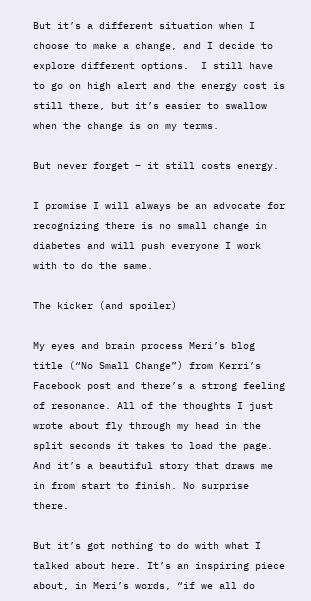But it’s a different situation when I choose to make a change, and I decide to explore different options.  I still have to go on high alert and the energy cost is still there, but it’s easier to swallow when the change is on my terms.

But never forget – it still costs energy.

I promise I will always be an advocate for recognizing there is no small change in diabetes and will push everyone I work with to do the same.

The kicker (and spoiler)

My eyes and brain process Meri’s blog title (“No Small Change”) from Kerri’s Facebook post and there’s a strong feeling of resonance. All of the thoughts I just wrote about fly through my head in the split seconds it takes to load the page. And it’s a beautiful story that draws me in from start to finish. No surprise there.

But it’s got nothing to do with what I talked about here. It’s an inspiring piece about, in Meri’s words, “if we all do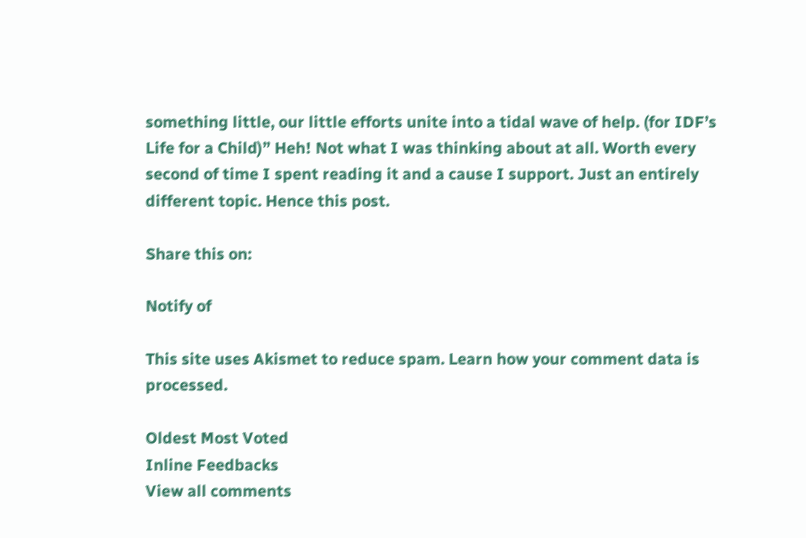something little, our little efforts unite into a tidal wave of help. (for IDF’s Life for a Child)” Heh! Not what I was thinking about at all. Worth every second of time I spent reading it and a cause I support. Just an entirely different topic. Hence this post.

Share this on:

Notify of

This site uses Akismet to reduce spam. Learn how your comment data is processed.

Oldest Most Voted
Inline Feedbacks
View all comments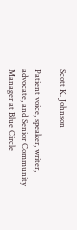Scott K. Johnson

Patient voice, speaker, writer, advocate, and Senior Community Manager at Blue Circle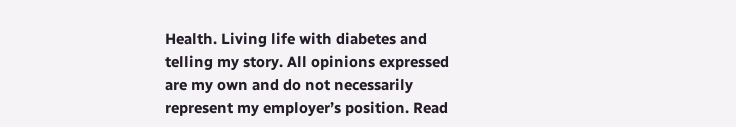Health. Living life with diabetes and telling my story. All opinions expressed are my own and do not necessarily represent my employer’s position. Read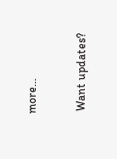more…

 Want updates?